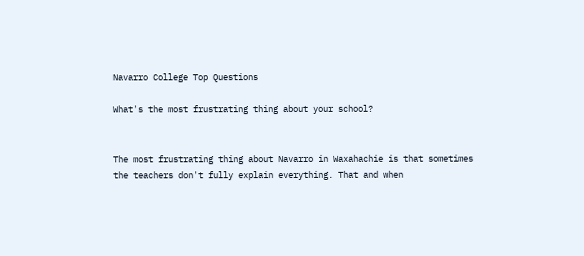Navarro College Top Questions

What's the most frustrating thing about your school?


The most frustrating thing about Navarro in Waxahachie is that sometimes the teachers don't fully explain everything. That and when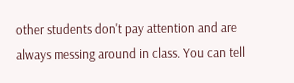other students don't pay attention and are always messing around in class. You can tell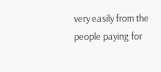very easily from the people paying for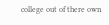college out of there own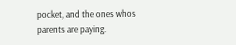pocket, and the ones whos parents are paying.